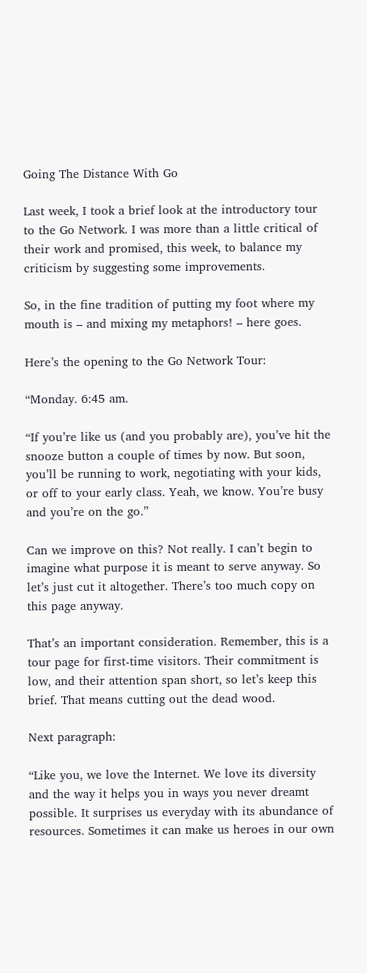Going The Distance With Go

Last week, I took a brief look at the introductory tour to the Go Network. I was more than a little critical of their work and promised, this week, to balance my criticism by suggesting some improvements.

So, in the fine tradition of putting my foot where my mouth is – and mixing my metaphors! – here goes.

Here’s the opening to the Go Network Tour:

“Monday. 6:45 am.

“If you’re like us (and you probably are), you’ve hit the snooze button a couple of times by now. But soon, you’ll be running to work, negotiating with your kids, or off to your early class. Yeah, we know. You’re busy and you’re on the go.”

Can we improve on this? Not really. I can’t begin to imagine what purpose it is meant to serve anyway. So let’s just cut it altogether. There’s too much copy on this page anyway.

That’s an important consideration. Remember, this is a tour page for first-time visitors. Their commitment is low, and their attention span short, so let’s keep this brief. That means cutting out the dead wood.

Next paragraph:

“Like you, we love the Internet. We love its diversity and the way it helps you in ways you never dreamt possible. It surprises us everyday with its abundance of resources. Sometimes it can make us heroes in our own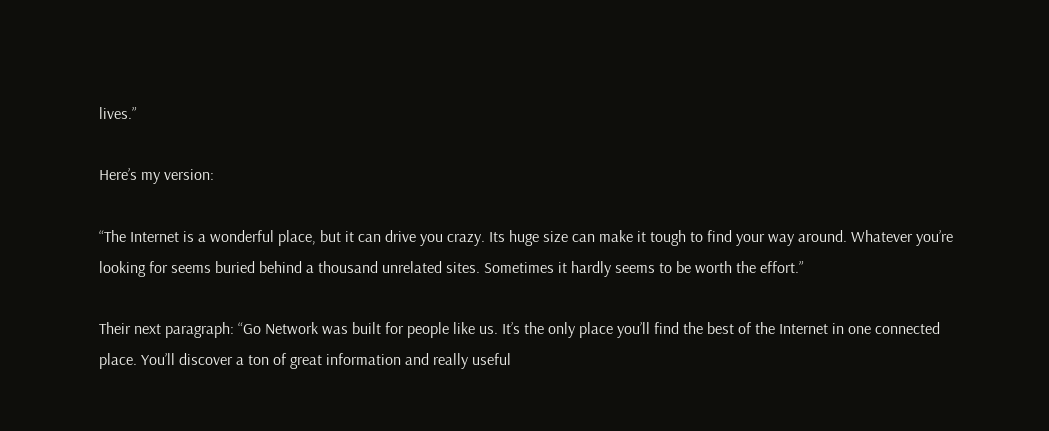lives.”

Here’s my version:

“The Internet is a wonderful place, but it can drive you crazy. Its huge size can make it tough to find your way around. Whatever you’re looking for seems buried behind a thousand unrelated sites. Sometimes it hardly seems to be worth the effort.”

Their next paragraph: “Go Network was built for people like us. It’s the only place you’ll find the best of the Internet in one connected place. You’ll discover a ton of great information and really useful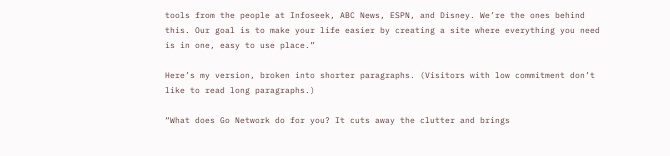tools from the people at Infoseek, ABC News, ESPN, and Disney. We’re the ones behind this. Our goal is to make your life easier by creating a site where everything you need is in one, easy to use place.”

Here’s my version, broken into shorter paragraphs. (Visitors with low commitment don’t like to read long paragraphs.)

“What does Go Network do for you? It cuts away the clutter and brings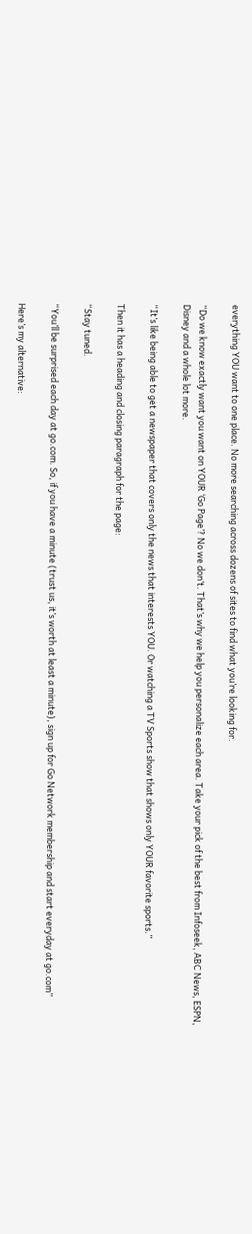everything YOU want to one place. No more searching across dozens of sites to find what you’re looking for.

“Do we know exactly want you want on YOUR ‘Go Page’? No we don’t. That’s why we help you personalize each area. Take your pick of the best from Infoseek, ABC News, ESPN, Disney and a whole lot more.

“It’s like being able to get a newspaper that covers only the news that interests YOU. Or watching a TV Sports show that shows only YOUR favorite sports.”

Then it has a heading and closing paragraph for the page:

“Stay tuned.

“You’ll be surprised each day at go.com. So, if you have a minute (trust us, it’s worth at least a minute), sign up for Go Network membership and start everyday at go.com”

Here’s my alternative: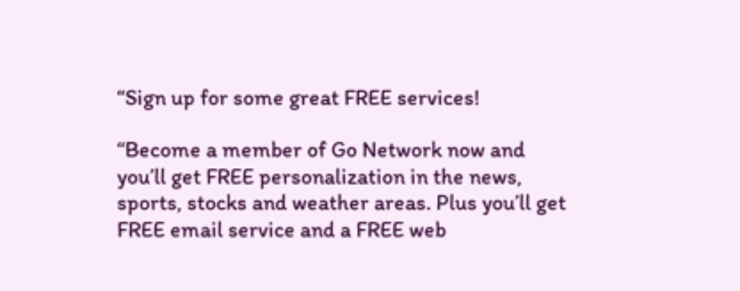“Sign up for some great FREE services!

“Become a member of Go Network now and you’ll get FREE personalization in the news, sports, stocks and weather areas. Plus you’ll get FREE email service and a FREE web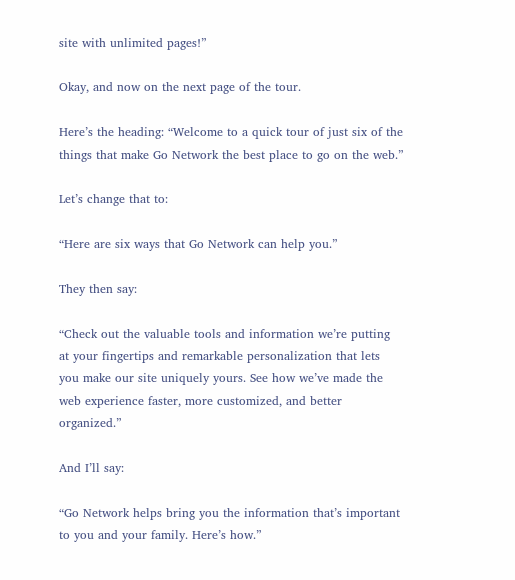site with unlimited pages!”

Okay, and now on the next page of the tour.

Here’s the heading: “Welcome to a quick tour of just six of the things that make Go Network the best place to go on the web.”

Let’s change that to:

“Here are six ways that Go Network can help you.”

They then say:

“Check out the valuable tools and information we’re putting at your fingertips and remarkable personalization that lets you make our site uniquely yours. See how we’ve made the web experience faster, more customized, and better organized.”

And I’ll say:

“Go Network helps bring you the information that’s important to you and your family. Here’s how.”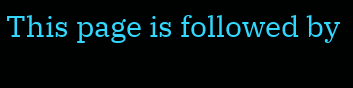This page is followed by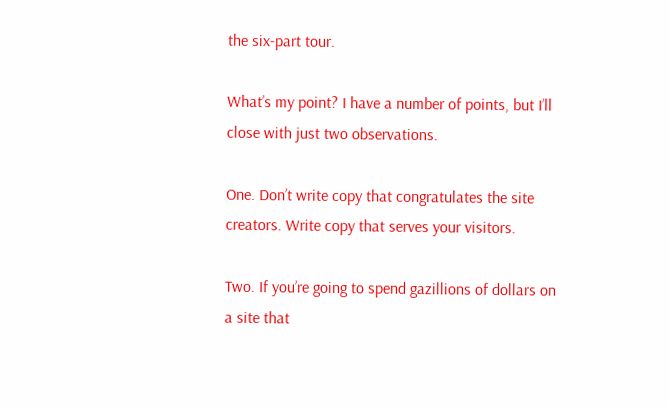the six-part tour.

What’s my point? I have a number of points, but I’ll close with just two observations.

One. Don’t write copy that congratulates the site creators. Write copy that serves your visitors.

Two. If you’re going to spend gazillions of dollars on a site that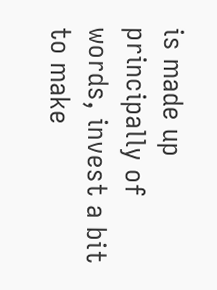is made up principally of words, invest a bit to make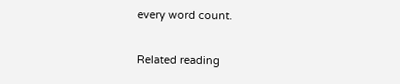every word count.

Related reading